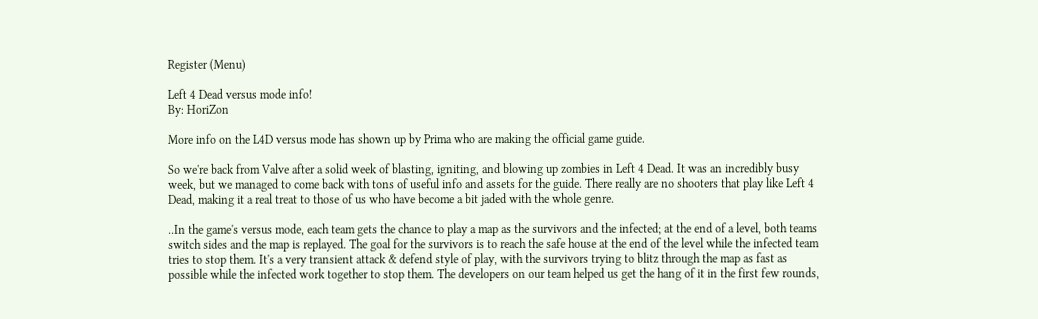Register (Menu)

Left 4 Dead versus mode info!
By: HoriZon

More info on the L4D versus mode has shown up by Prima who are making the official game guide.

So we're back from Valve after a solid week of blasting, igniting, and blowing up zombies in Left 4 Dead. It was an incredibly busy week, but we managed to come back with tons of useful info and assets for the guide. There really are no shooters that play like Left 4 Dead, making it a real treat to those of us who have become a bit jaded with the whole genre.

..In the game's versus mode, each team gets the chance to play a map as the survivors and the infected; at the end of a level, both teams switch sides and the map is replayed. The goal for the survivors is to reach the safe house at the end of the level while the infected team tries to stop them. It's a very transient attack & defend style of play, with the survivors trying to blitz through the map as fast as possible while the infected work together to stop them. The developers on our team helped us get the hang of it in the first few rounds,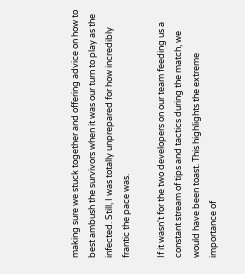making sure we stuck together and offering advice on how to best ambush the survivors when it was our turn to play as the infected. Still, I was totally unprepared for how incredibly frantic the pace was.

If it wasn't for the two developers on our team feeding us a constant stream of tips and tactics during the match, we would have been toast. This highlights the extreme importance of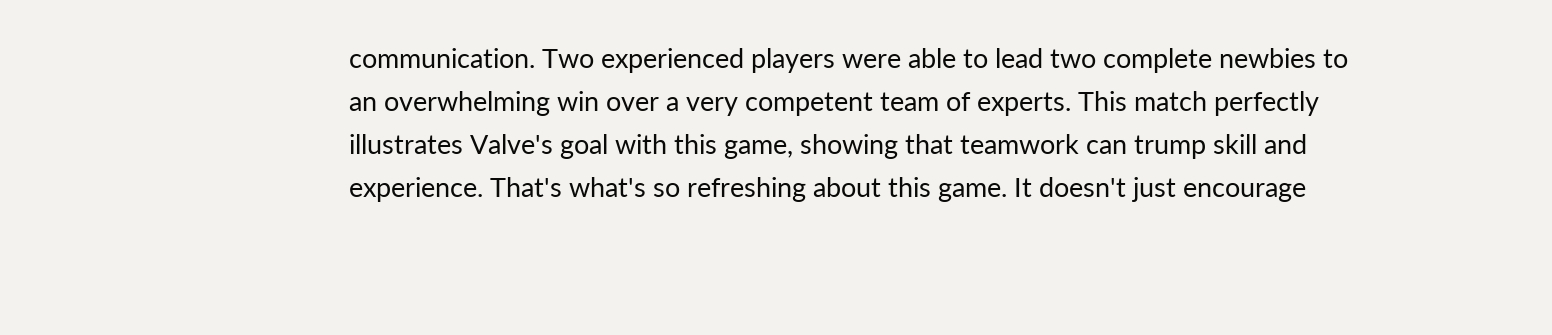communication. Two experienced players were able to lead two complete newbies to an overwhelming win over a very competent team of experts. This match perfectly illustrates Valve's goal with this game, showing that teamwork can trump skill and experience. That's what's so refreshing about this game. It doesn't just encourage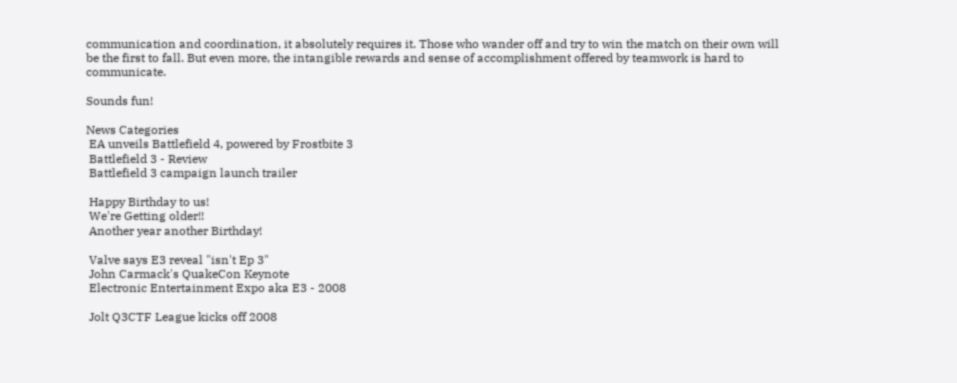communication and coordination, it absolutely requires it. Those who wander off and try to win the match on their own will be the first to fall. But even more, the intangible rewards and sense of accomplishment offered by teamwork is hard to communicate.

Sounds fun!

News Categories
 EA unveils Battlefield 4, powered by Frostbite 3
 Battlefield 3 - Review
 Battlefield 3 campaign launch trailer

 Happy Birthday to us!
 We're Getting older!!
 Another year another Birthday!

 Valve says E3 reveal "isn't Ep 3"
 John Carmack's QuakeCon Keynote
 Electronic Entertainment Expo aka E3 - 2008

 Jolt Q3CTF League kicks off 2008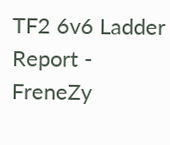TF2 6v6 Ladder Report - FreneZy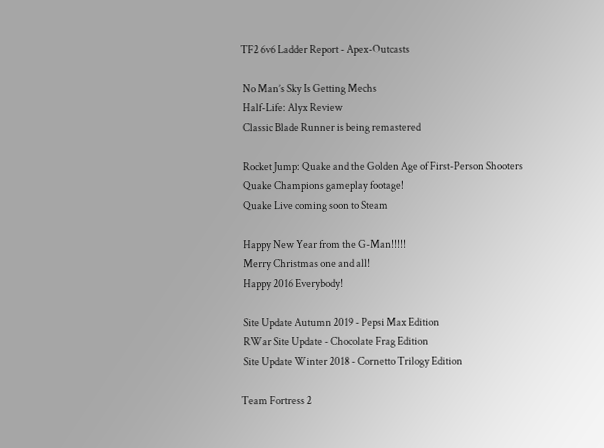TF2 6v6 Ladder Report - Apex-Outcasts

 No Man’s Sky Is Getting Mechs
 Half-Life: Alyx Review
 Classic Blade Runner is being remastered

 Rocket Jump: Quake and the Golden Age of First-Person Shooters
 Quake Champions gameplay footage!
 Quake Live coming soon to Steam

 Happy New Year from the G-Man!!!!!
 Merry Christmas one and all!
 Happy 2016 Everybody!

 Site Update Autumn 2019 - Pepsi Max Edition
 RWar Site Update - Chocolate Frag Edition
 Site Update Winter 2018 - Cornetto Trilogy Edition

Team Fortress 2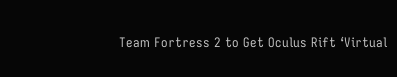Team Fortress 2 to Get Oculus Rift ‘Virtual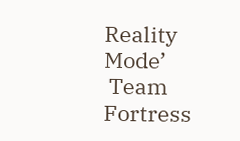Reality Mode’
 Team Fortress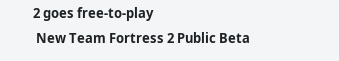2 goes free-to-play
 New Team Fortress 2 Public Beta